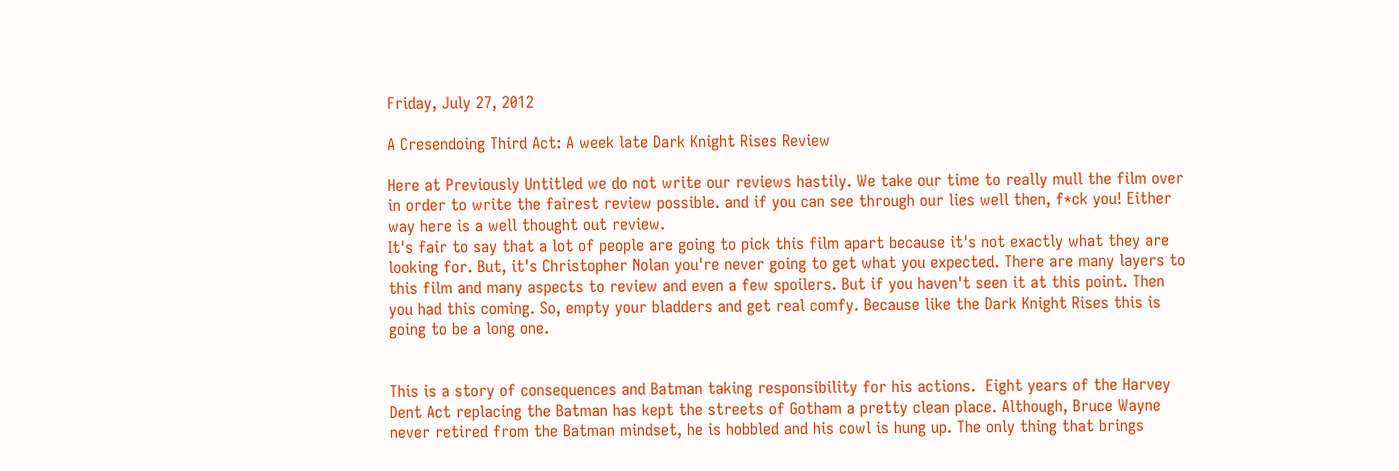Friday, July 27, 2012

A Cresendoing Third Act: A week late Dark Knight Rises Review

Here at Previously Untitled we do not write our reviews hastily. We take our time to really mull the film over in order to write the fairest review possible. and if you can see through our lies well then, f*ck you! Either way here is a well thought out review.
It's fair to say that a lot of people are going to pick this film apart because it's not exactly what they are looking for. But, it's Christopher Nolan you're never going to get what you expected. There are many layers to this film and many aspects to review and even a few spoilers. But if you haven't seen it at this point. Then you had this coming. So, empty your bladders and get real comfy. Because like the Dark Knight Rises this is going to be a long one.


This is a story of consequences and Batman taking responsibility for his actions.  Eight years of the Harvey Dent Act replacing the Batman has kept the streets of Gotham a pretty clean place. Although, Bruce Wayne never retired from the Batman mindset, he is hobbled and his cowl is hung up. The only thing that brings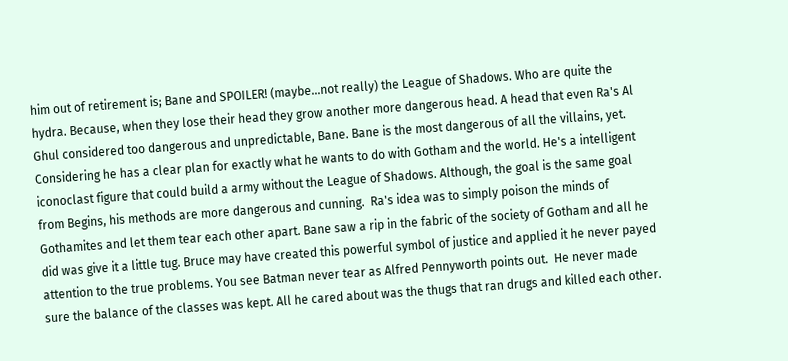him out of retirement is; Bane and SPOILER! (maybe...not really) the League of Shadows. Who are quite the hydra. Because, when they lose their head they grow another more dangerous head. A head that even Ra's Al Ghul considered too dangerous and unpredictable, Bane. Bane is the most dangerous of all the villains, yet. Considering he has a clear plan for exactly what he wants to do with Gotham and the world. He's a intelligent iconoclast figure that could build a army without the League of Shadows. Although, the goal is the same goal from Begins, his methods are more dangerous and cunning.  Ra's idea was to simply poison the minds of Gothamites and let them tear each other apart. Bane saw a rip in the fabric of the society of Gotham and all he did was give it a little tug. Bruce may have created this powerful symbol of justice and applied it he never payed attention to the true problems. You see Batman never tear as Alfred Pennyworth points out.  He never made sure the balance of the classes was kept. All he cared about was the thugs that ran drugs and killed each other.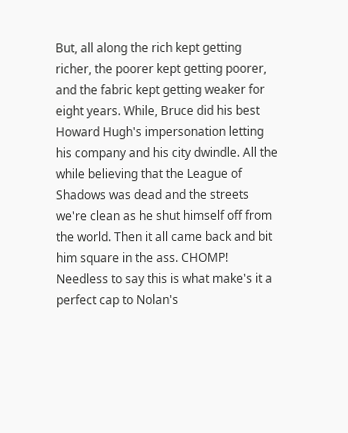But, all along the rich kept getting richer, the poorer kept getting poorer, and the fabric kept getting weaker for eight years. While, Bruce did his best Howard Hugh's impersonation letting his company and his city dwindle. All the while believing that the League of Shadows was dead and the streets we're clean as he shut himself off from the world. Then it all came back and bit him square in the ass. CHOMP! Needless to say this is what make's it a perfect cap to Nolan's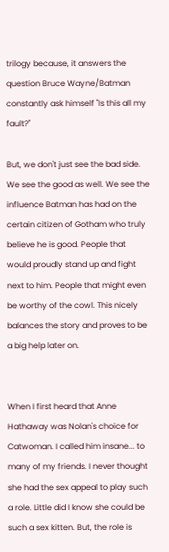trilogy because, it answers the question Bruce Wayne/Batman constantly ask himself "Is this all my fault?"

But, we don't just see the bad side. We see the good as well. We see the influence Batman has had on the certain citizen of Gotham who truly believe he is good. People that would proudly stand up and fight next to him. People that might even be worthy of the cowl. This nicely balances the story and proves to be a big help later on.


When I first heard that Anne Hathaway was Nolan's choice for Catwoman. I called him insane... to many of my friends. I never thought she had the sex appeal to play such a role. Little did I know she could be such a sex kitten. But, the role is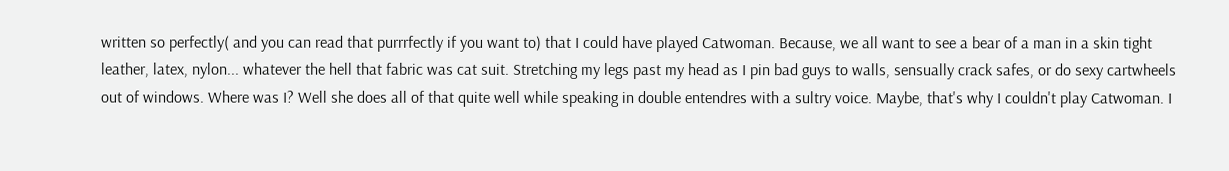written so perfectly( and you can read that purrrfectly if you want to) that I could have played Catwoman. Because, we all want to see a bear of a man in a skin tight leather, latex, nylon... whatever the hell that fabric was cat suit. Stretching my legs past my head as I pin bad guys to walls, sensually crack safes, or do sexy cartwheels out of windows. Where was I? Well she does all of that quite well while speaking in double entendres with a sultry voice. Maybe, that's why I couldn't play Catwoman. I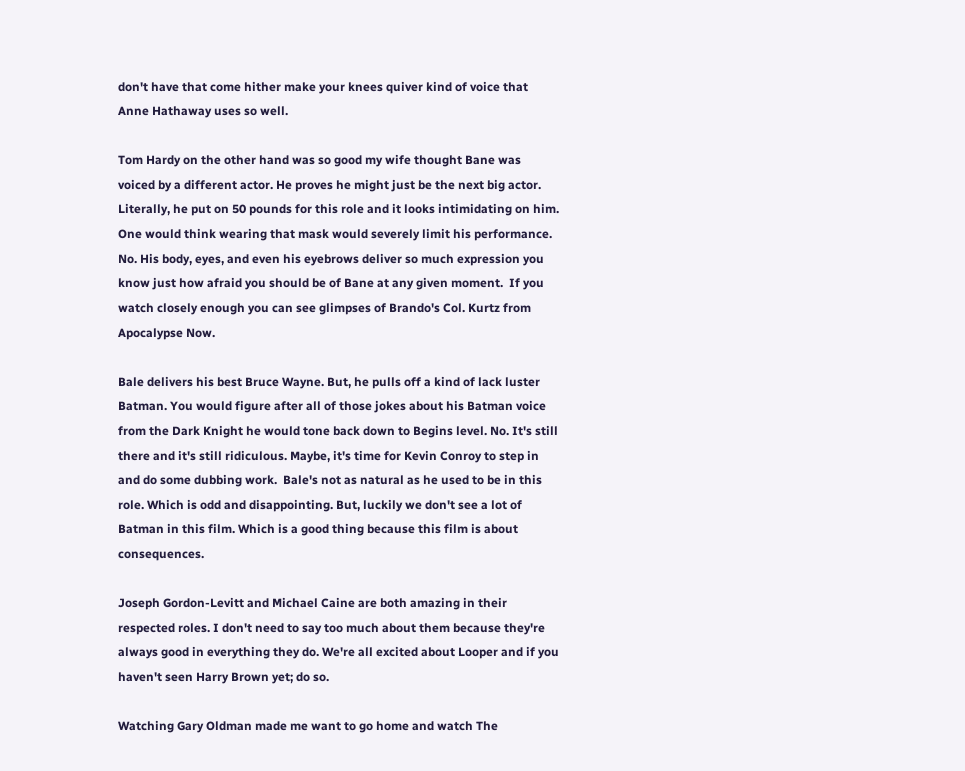don't have that come hither make your knees quiver kind of voice that Anne Hathaway uses so well.

Tom Hardy on the other hand was so good my wife thought Bane was voiced by a different actor. He proves he might just be the next big actor. Literally, he put on 50 pounds for this role and it looks intimidating on him.  One would think wearing that mask would severely limit his performance. No. His body, eyes, and even his eyebrows deliver so much expression you know just how afraid you should be of Bane at any given moment.  If you watch closely enough you can see glimpses of Brando's Col. Kurtz from Apocalypse Now.

Bale delivers his best Bruce Wayne. But, he pulls off a kind of lack luster Batman. You would figure after all of those jokes about his Batman voice from the Dark Knight he would tone back down to Begins level. No. It's still there and it's still ridiculous. Maybe, it's time for Kevin Conroy to step in and do some dubbing work.  Bale's not as natural as he used to be in this role. Which is odd and disappointing. But, luckily we don't see a lot of Batman in this film. Which is a good thing because this film is about consequences.

Joseph Gordon-Levitt and Michael Caine are both amazing in their respected roles. I don't need to say too much about them because they're always good in everything they do. We're all excited about Looper and if you haven't seen Harry Brown yet; do so.

Watching Gary Oldman made me want to go home and watch The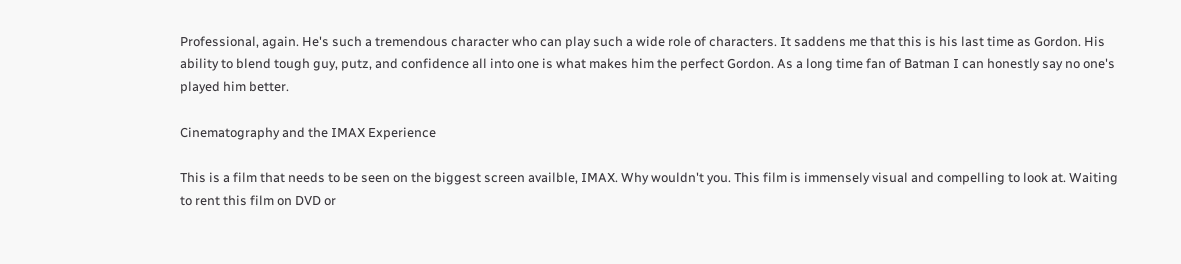Professional, again. He's such a tremendous character who can play such a wide role of characters. It saddens me that this is his last time as Gordon. His ability to blend tough guy, putz, and confidence all into one is what makes him the perfect Gordon. As a long time fan of Batman I can honestly say no one's played him better.

Cinematography and the IMAX Experience

This is a film that needs to be seen on the biggest screen availble, IMAX. Why wouldn't you. This film is immensely visual and compelling to look at. Waiting to rent this film on DVD or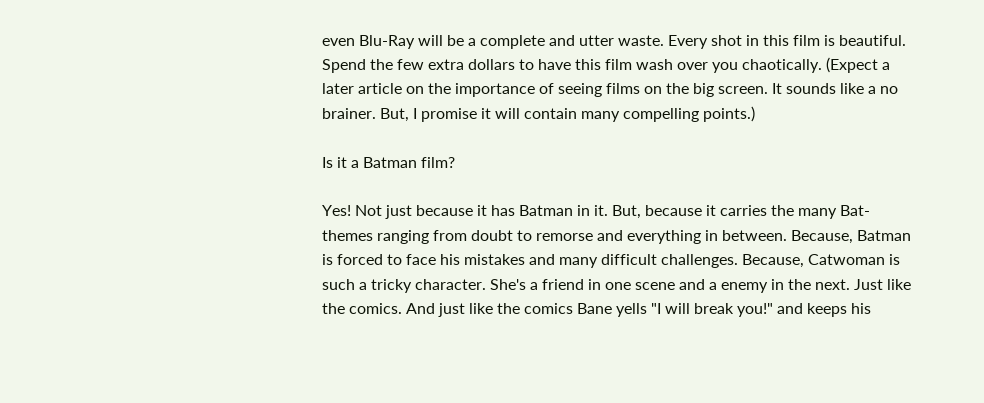even Blu-Ray will be a complete and utter waste. Every shot in this film is beautiful. Spend the few extra dollars to have this film wash over you chaotically. (Expect a later article on the importance of seeing films on the big screen. It sounds like a no brainer. But, I promise it will contain many compelling points.)

Is it a Batman film?

Yes! Not just because it has Batman in it. But, because it carries the many Bat-themes ranging from doubt to remorse and everything in between. Because, Batman is forced to face his mistakes and many difficult challenges. Because, Catwoman is such a tricky character. She's a friend in one scene and a enemy in the next. Just like the comics. And just like the comics Bane yells "I will break you!" and keeps his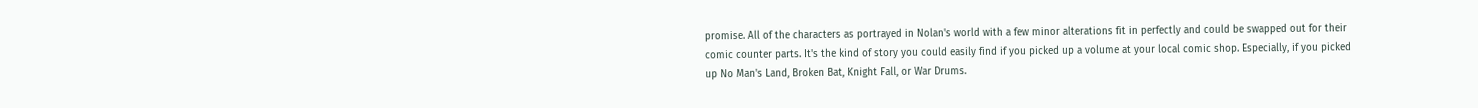promise. All of the characters as portrayed in Nolan's world with a few minor alterations fit in perfectly and could be swapped out for their comic counter parts. It's the kind of story you could easily find if you picked up a volume at your local comic shop. Especially, if you picked up No Man's Land, Broken Bat, Knight Fall, or War Drums.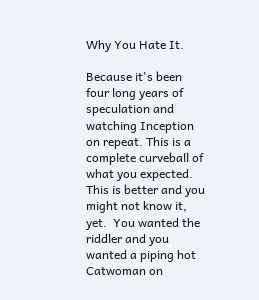Why You Hate It.

Because it's been four long years of speculation and watching Inception on repeat. This is a complete curveball of what you expected. This is better and you might not know it, yet.  You wanted the riddler and you wanted a piping hot Catwoman on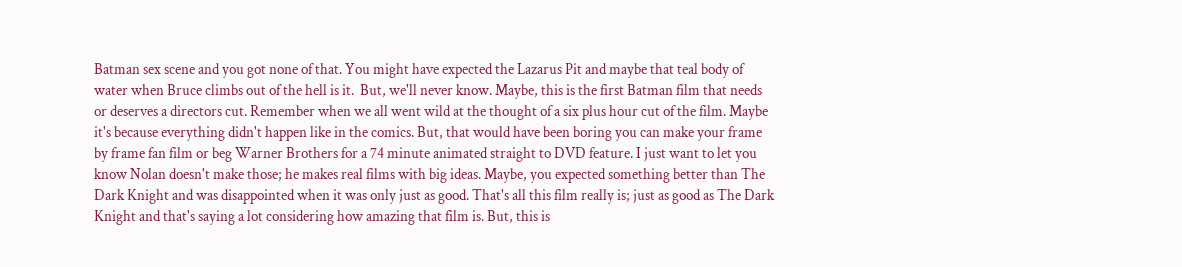Batman sex scene and you got none of that. You might have expected the Lazarus Pit and maybe that teal body of water when Bruce climbs out of the hell is it.  But, we'll never know. Maybe, this is the first Batman film that needs or deserves a directors cut. Remember when we all went wild at the thought of a six plus hour cut of the film. Maybe it's because everything didn't happen like in the comics. But, that would have been boring you can make your frame by frame fan film or beg Warner Brothers for a 74 minute animated straight to DVD feature. I just want to let you know Nolan doesn't make those; he makes real films with big ideas. Maybe, you expected something better than The Dark Knight and was disappointed when it was only just as good. That's all this film really is; just as good as The Dark Knight and that's saying a lot considering how amazing that film is. But, this is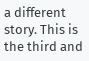a different story. This is the third and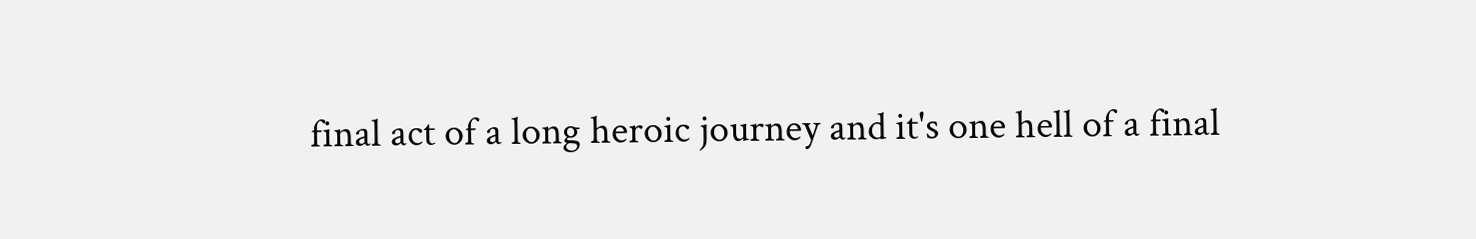final act of a long heroic journey and it's one hell of a final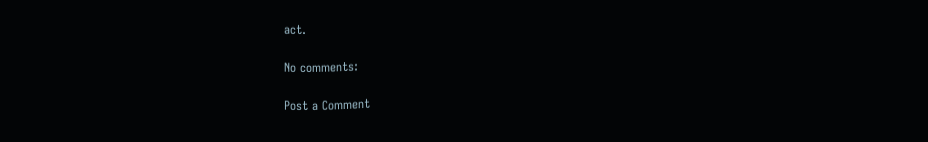act.

No comments:

Post a Comment